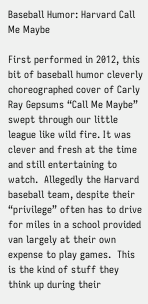Baseball Humor: Harvard Call Me Maybe

First performed in 2012, this bit of baseball humor cleverly choreographed cover of Carly Ray Gepsums “Call Me Maybe” swept through our little league like wild fire. It was clever and fresh at the time and still entertaining to watch.  Allegedly the Harvard baseball team, despite their “privilege” often has to drive for miles in a school provided van largely at their own expense to play games.  This is the kind of stuff they think up during their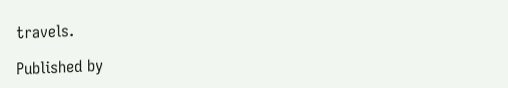travels.

Published by